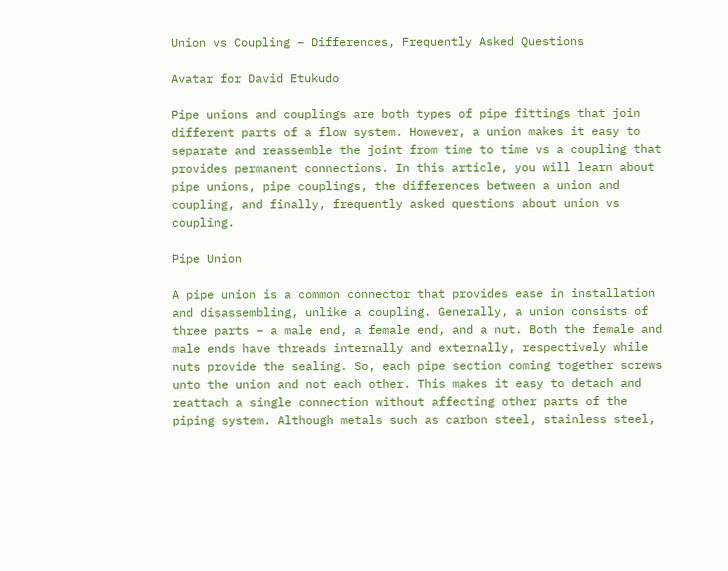Union vs Coupling – Differences, Frequently Asked Questions

Avatar for David Etukudo

Pipe unions and couplings are both types of pipe fittings that join different parts of a flow system. However, a union makes it easy to separate and reassemble the joint from time to time vs a coupling that provides permanent connections. In this article, you will learn about pipe unions, pipe couplings, the differences between a union and coupling, and finally, frequently asked questions about union vs coupling.

Pipe Union

A pipe union is a common connector that provides ease in installation and disassembling, unlike a coupling. Generally, a union consists of three parts – a male end, a female end, and a nut. Both the female and male ends have threads internally and externally, respectively while nuts provide the sealing. So, each pipe section coming together screws unto the union and not each other. This makes it easy to detach and reattach a single connection without affecting other parts of the piping system. Although metals such as carbon steel, stainless steel,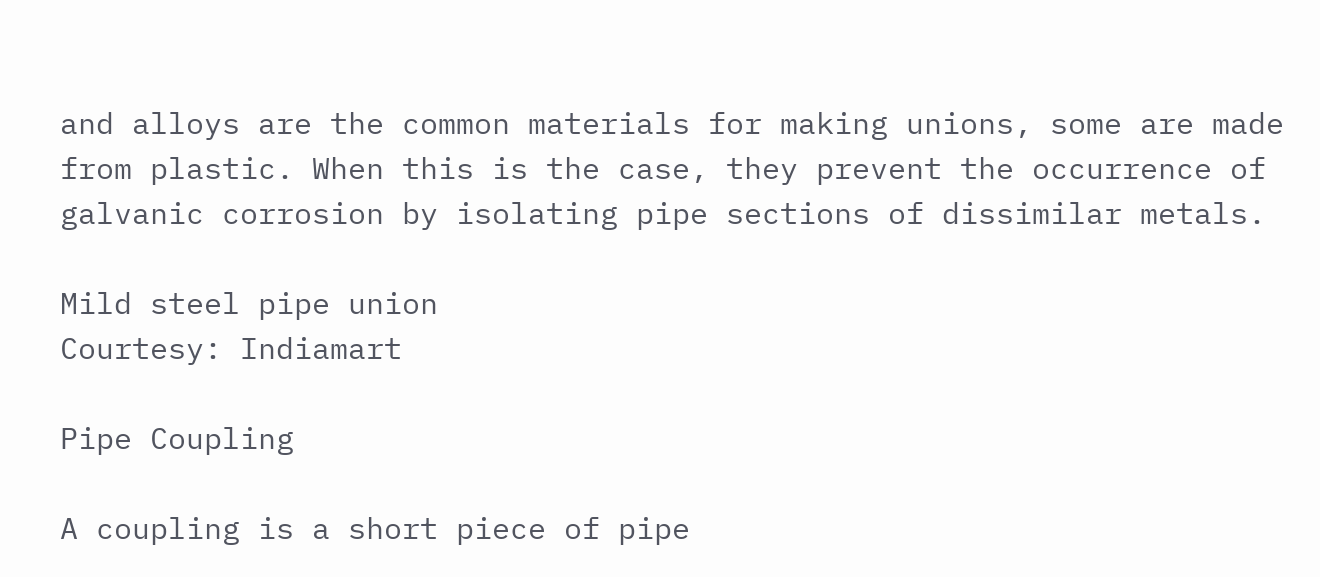and alloys are the common materials for making unions, some are made from plastic. When this is the case, they prevent the occurrence of galvanic corrosion by isolating pipe sections of dissimilar metals.

Mild steel pipe union
Courtesy: Indiamart

Pipe Coupling

A coupling is a short piece of pipe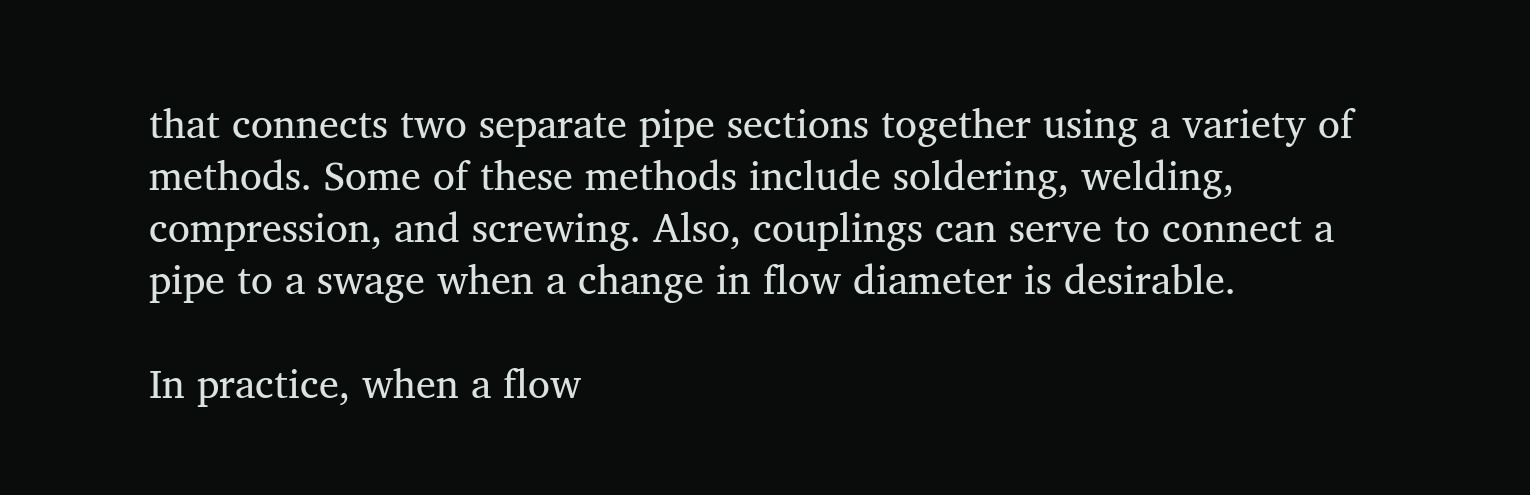that connects two separate pipe sections together using a variety of methods. Some of these methods include soldering, welding, compression, and screwing. Also, couplings can serve to connect a pipe to a swage when a change in flow diameter is desirable.

In practice, when a flow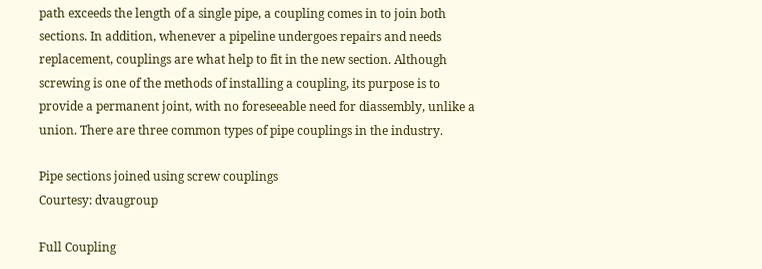path exceeds the length of a single pipe, a coupling comes in to join both sections. In addition, whenever a pipeline undergoes repairs and needs replacement, couplings are what help to fit in the new section. Although screwing is one of the methods of installing a coupling, its purpose is to provide a permanent joint, with no foreseeable need for diassembly, unlike a union. There are three common types of pipe couplings in the industry.

Pipe sections joined using screw couplings
Courtesy: dvaugroup

Full Coupling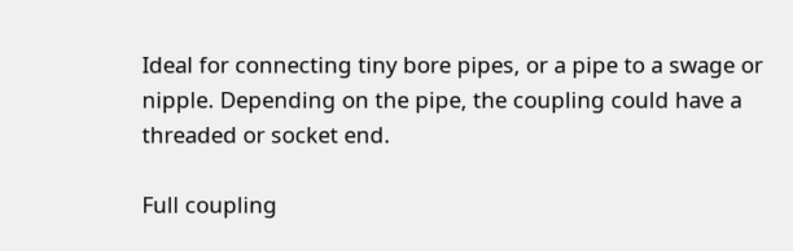Ideal for connecting tiny bore pipes, or a pipe to a swage or nipple. Depending on the pipe, the coupling could have a threaded or socket end.

Full coupling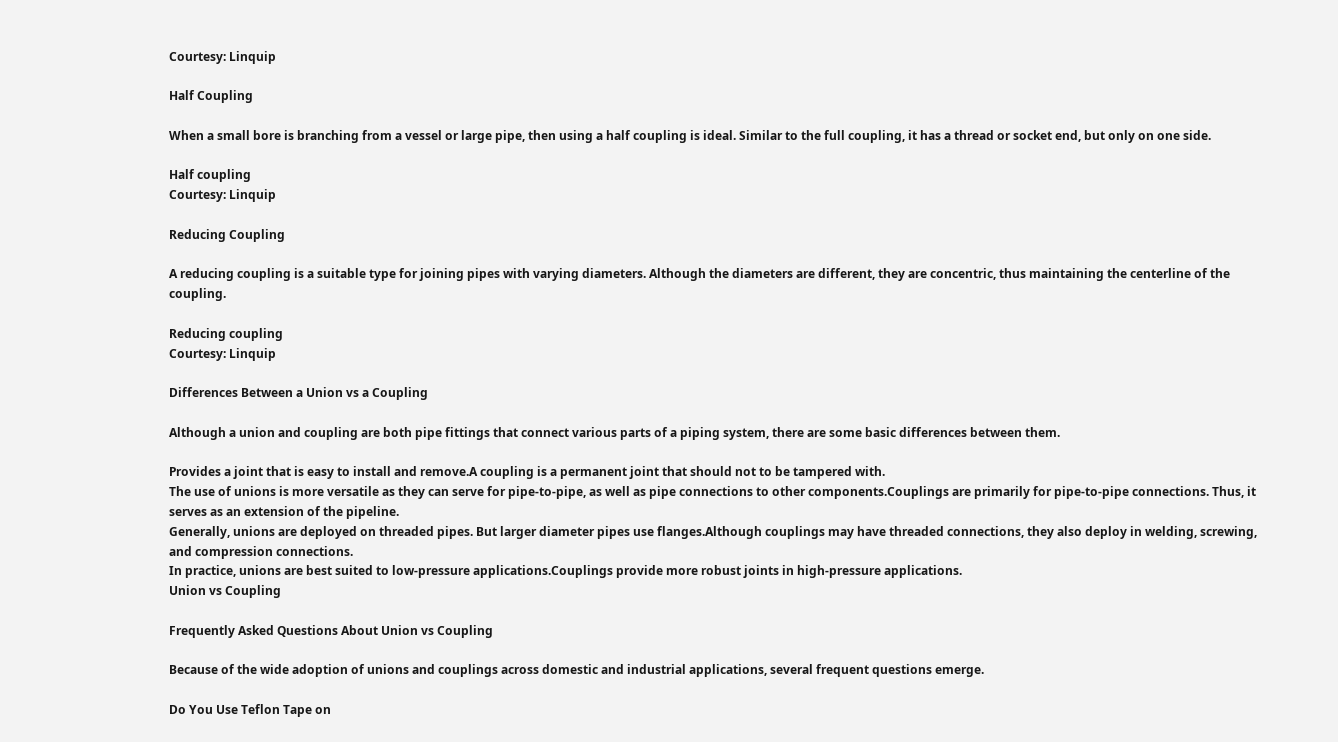Courtesy: Linquip

Half Coupling

When a small bore is branching from a vessel or large pipe, then using a half coupling is ideal. Similar to the full coupling, it has a thread or socket end, but only on one side.

Half coupling
Courtesy: Linquip

Reducing Coupling

A reducing coupling is a suitable type for joining pipes with varying diameters. Although the diameters are different, they are concentric, thus maintaining the centerline of the coupling.

Reducing coupling
Courtesy: Linquip

Differences Between a Union vs a Coupling

Although a union and coupling are both pipe fittings that connect various parts of a piping system, there are some basic differences between them.

Provides a joint that is easy to install and remove.A coupling is a permanent joint that should not to be tampered with.
The use of unions is more versatile as they can serve for pipe-to-pipe, as well as pipe connections to other components.Couplings are primarily for pipe-to-pipe connections. Thus, it serves as an extension of the pipeline.
Generally, unions are deployed on threaded pipes. But larger diameter pipes use flanges.Although couplings may have threaded connections, they also deploy in welding, screwing, and compression connections.
In practice, unions are best suited to low-pressure applications.Couplings provide more robust joints in high-pressure applications.
Union vs Coupling

Frequently Asked Questions About Union vs Coupling

Because of the wide adoption of unions and couplings across domestic and industrial applications, several frequent questions emerge.

Do You Use Teflon Tape on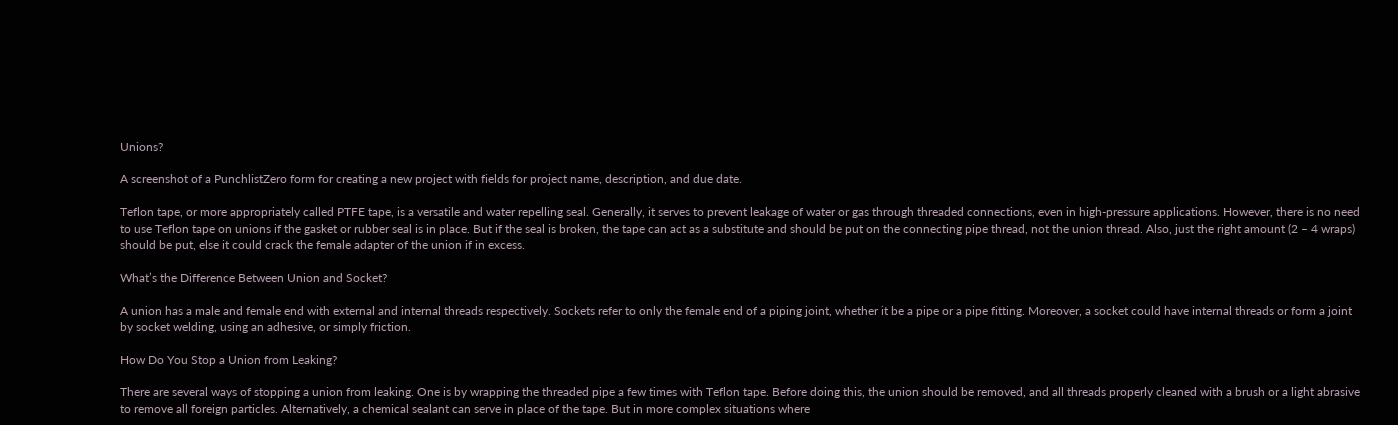Unions?

A screenshot of a PunchlistZero form for creating a new project with fields for project name, description, and due date.

Teflon tape, or more appropriately called PTFE tape, is a versatile and water repelling seal. Generally, it serves to prevent leakage of water or gas through threaded connections, even in high-pressure applications. However, there is no need to use Teflon tape on unions if the gasket or rubber seal is in place. But if the seal is broken, the tape can act as a substitute and should be put on the connecting pipe thread, not the union thread. Also, just the right amount (2 – 4 wraps) should be put, else it could crack the female adapter of the union if in excess.

What’s the Difference Between Union and Socket?

A union has a male and female end with external and internal threads respectively. Sockets refer to only the female end of a piping joint, whether it be a pipe or a pipe fitting. Moreover, a socket could have internal threads or form a joint by socket welding, using an adhesive, or simply friction.

How Do You Stop a Union from Leaking?

There are several ways of stopping a union from leaking. One is by wrapping the threaded pipe a few times with Teflon tape. Before doing this, the union should be removed, and all threads properly cleaned with a brush or a light abrasive to remove all foreign particles. Alternatively, a chemical sealant can serve in place of the tape. But in more complex situations where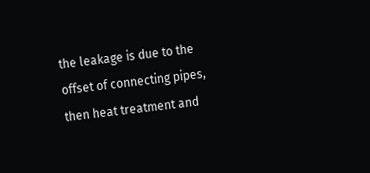the leakage is due to the offset of connecting pipes, then heat treatment and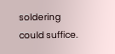soldering could suffice.